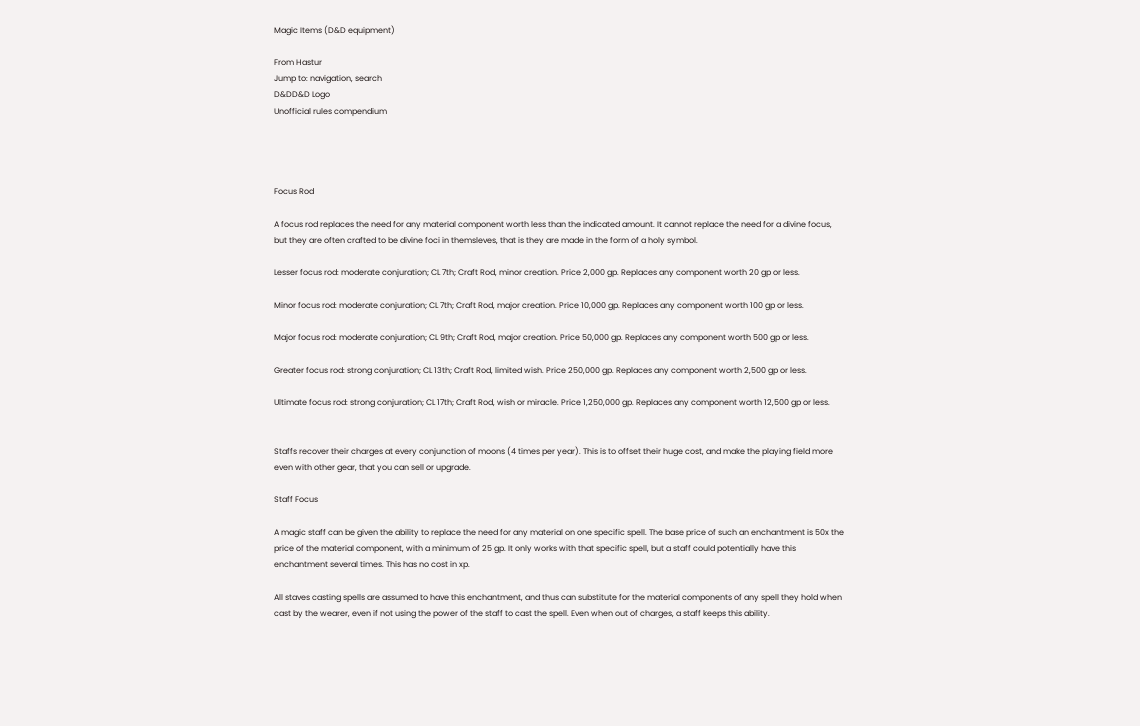Magic Items (D&D equipment)

From Hastur
Jump to: navigation, search
D&DD&D Logo
Unofficial rules compendium




Focus Rod

A focus rod replaces the need for any material component worth less than the indicated amount. It cannot replace the need for a divine focus, but they are often crafted to be divine foci in themsleves, that is they are made in the form of a holy symbol.

Lesser focus rod: moderate conjuration; CL 7th; Craft Rod, minor creation. Price 2,000 gp. Replaces any component worth 20 gp or less.

Minor focus rod: moderate conjuration; CL 7th; Craft Rod, major creation. Price 10,000 gp. Replaces any component worth 100 gp or less.

Major focus rod: moderate conjuration; CL 9th; Craft Rod, major creation. Price 50,000 gp. Replaces any component worth 500 gp or less.

Greater focus rod: strong conjuration; CL 13th; Craft Rod, limited wish. Price 250,000 gp. Replaces any component worth 2,500 gp or less.

Ultimate focus rod: strong conjuration; CL 17th; Craft Rod, wish or miracle. Price 1,250,000 gp. Replaces any component worth 12,500 gp or less.


Staffs recover their charges at every conjunction of moons (4 times per year). This is to offset their huge cost, and make the playing field more even with other gear, that you can sell or upgrade.

Staff Focus

A magic staff can be given the ability to replace the need for any material on one specific spell. The base price of such an enchantment is 50x the price of the material component, with a minimum of 25 gp. It only works with that specific spell, but a staff could potentially have this enchantment several times. This has no cost in xp.

All staves casting spells are assumed to have this enchantment, and thus can substitute for the material components of any spell they hold when cast by the wearer, even if not using the power of the staff to cast the spell. Even when out of charges, a staff keeps this ability.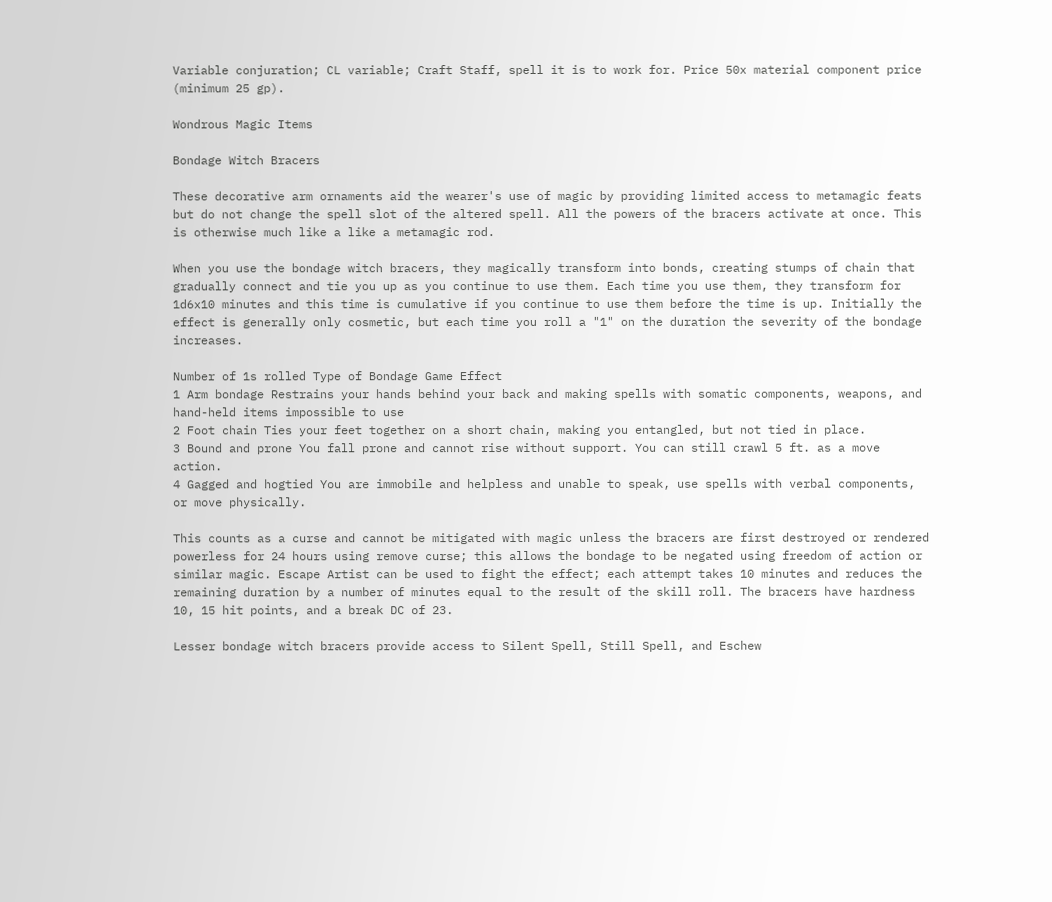Variable conjuration; CL variable; Craft Staff, spell it is to work for. Price 50x material component price (minimum 25 gp).

Wondrous Magic Items

Bondage Witch Bracers

These decorative arm ornaments aid the wearer's use of magic by providing limited access to metamagic feats but do not change the spell slot of the altered spell. All the powers of the bracers activate at once. This is otherwise much like a like a metamagic rod.

When you use the bondage witch bracers, they magically transform into bonds, creating stumps of chain that gradually connect and tie you up as you continue to use them. Each time you use them, they transform for 1d6x10 minutes and this time is cumulative if you continue to use them before the time is up. Initially the effect is generally only cosmetic, but each time you roll a "1" on the duration the severity of the bondage increases.

Number of 1s rolled Type of Bondage Game Effect
1 Arm bondage Restrains your hands behind your back and making spells with somatic components, weapons, and hand-held items impossible to use
2 Foot chain Ties your feet together on a short chain, making you entangled, but not tied in place.
3 Bound and prone You fall prone and cannot rise without support. You can still crawl 5 ft. as a move action.
4 Gagged and hogtied You are immobile and helpless and unable to speak, use spells with verbal components, or move physically.

This counts as a curse and cannot be mitigated with magic unless the bracers are first destroyed or rendered powerless for 24 hours using remove curse; this allows the bondage to be negated using freedom of action or similar magic. Escape Artist can be used to fight the effect; each attempt takes 10 minutes and reduces the remaining duration by a number of minutes equal to the result of the skill roll. The bracers have hardness 10, 15 hit points, and a break DC of 23.

Lesser bondage witch bracers provide access to Silent Spell, Still Spell, and Eschew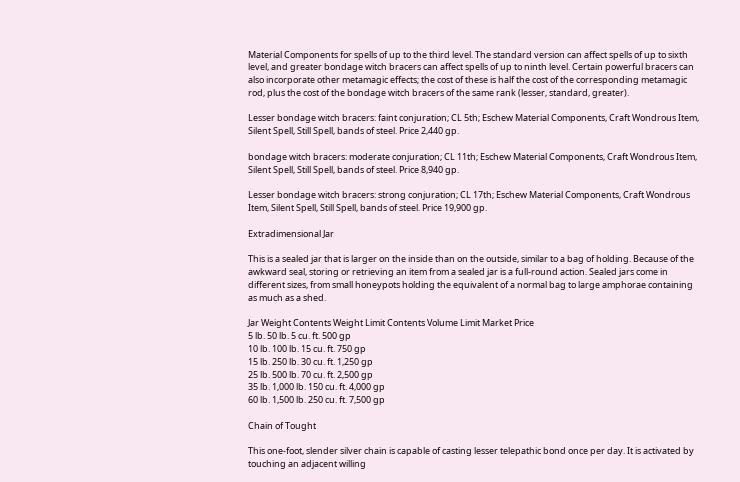Material Components for spells of up to the third level. The standard version can affect spells of up to sixth level, and greater bondage witch bracers can affect spells of up to ninth level. Certain powerful bracers can also incorporate other metamagic effects; the cost of these is half the cost of the corresponding metamagic rod, plus the cost of the bondage witch bracers of the same rank (lesser, standard, greater).

Lesser bondage witch bracers: faint conjuration; CL 5th; Eschew Material Components, Craft Wondrous Item, Silent Spell, Still Spell, bands of steel. Price 2,440 gp.

bondage witch bracers: moderate conjuration; CL 11th; Eschew Material Components, Craft Wondrous Item, Silent Spell, Still Spell, bands of steel. Price 8,940 gp.

Lesser bondage witch bracers: strong conjuration; CL 17th; Eschew Material Components, Craft Wondrous Item, Silent Spell, Still Spell, bands of steel. Price 19,900 gp.

Extradimensional Jar

This is a sealed jar that is larger on the inside than on the outside, similar to a bag of holding. Because of the awkward seal, storing or retrieving an item from a sealed jar is a full-round action. Sealed jars come in different sizes, from small honeypots holding the equivalent of a normal bag to large amphorae containing as much as a shed.

Jar Weight Contents Weight Limit Contents Volume Limit Market Price
5 lb. 50 lb. 5 cu. ft. 500 gp
10 lb. 100 lb. 15 cu. ft. 750 gp
15 lb. 250 lb. 30 cu. ft. 1,250 gp
25 lb. 500 lb. 70 cu. ft. 2,500 gp
35 lb. 1,000 lb. 150 cu. ft. 4,000 gp
60 lb. 1,500 lb. 250 cu. ft. 7,500 gp

Chain of Tought

This one-foot, slender silver chain is capable of casting lesser telepathic bond once per day. It is activated by touching an adjacent willing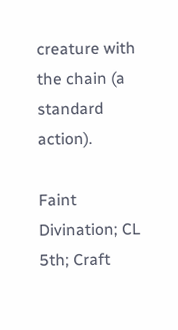creature with the chain (a standard action).

Faint Divination; CL 5th; Craft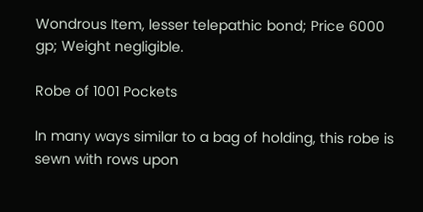Wondrous Item, lesser telepathic bond; Price 6000 gp; Weight negligible.

Robe of 1001 Pockets

In many ways similar to a bag of holding, this robe is sewn with rows upon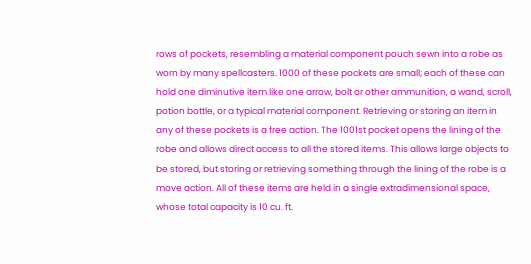rows of pockets, resembling a material component pouch sewn into a robe as worn by many spellcasters. 1000 of these pockets are small; each of these can hold one diminutive item like one arrow, bolt or other ammunition, a wand, scroll, potion bottle, or a typical material component. Retrieving or storing an item in any of these pockets is a free action. The 1001st pocket opens the lining of the robe and allows direct access to all the stored items. This allows large objects to be stored, but storing or retrieving something through the lining of the robe is a move action. All of these items are held in a single extradimensional space, whose total capacity is 10 cu. ft.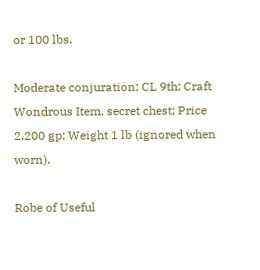or 100 lbs.

Moderate conjuration; CL 9th; Craft Wondrous Item, secret chest; Price 2,200 gp; Weight 1 lb (ignored when worn).

Robe of Useful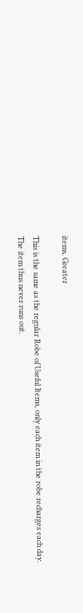items, Greater

This is the same as the regular Robe of Useful Items, only each item in the robe recharges each day. The item thus never runs out.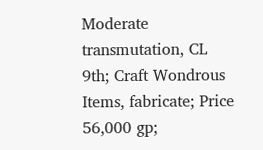Moderate transmutation, CL 9th; Craft Wondrous Items, fabricate; Price 56,000 gp;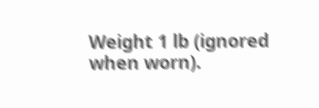Weight 1 lb (ignored when worn).